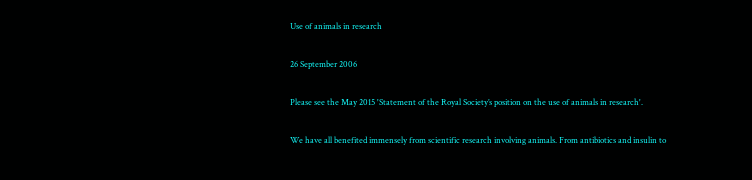Use of animals in research

26 September 2006

Please see the May 2015 'Statement of the Royal Society’s position on the use of animals in research'.

We have all benefited immensely from scientific research involving animals. From antibiotics and insulin to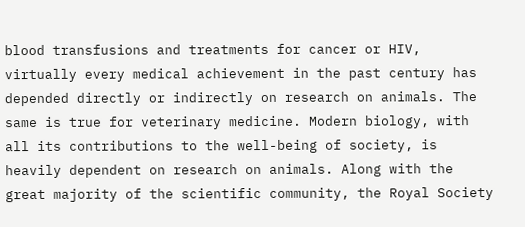blood transfusions and treatments for cancer or HIV, virtually every medical achievement in the past century has depended directly or indirectly on research on animals. The same is true for veterinary medicine. Modern biology, with all its contributions to the well-being of society, is heavily dependent on research on animals. Along with the great majority of the scientific community, the Royal Society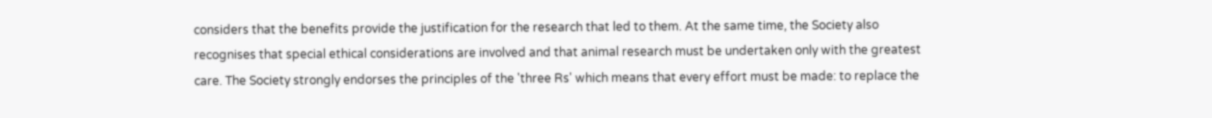considers that the benefits provide the justification for the research that led to them. At the same time, the Society also recognises that special ethical considerations are involved and that animal research must be undertaken only with the greatest care. The Society strongly endorses the principles of the 'three Rs' which means that every effort must be made: to replace the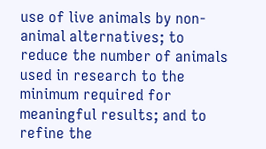use of live animals by non-animal alternatives; to reduce the number of animals used in research to the minimum required for meaningful results; and to refine the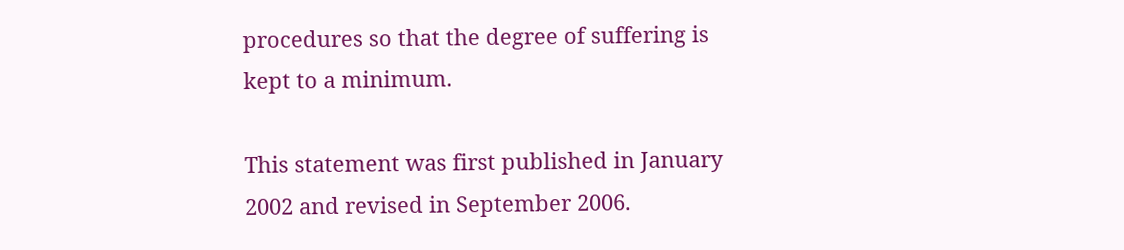procedures so that the degree of suffering is kept to a minimum.

This statement was first published in January 2002 and revised in September 2006.